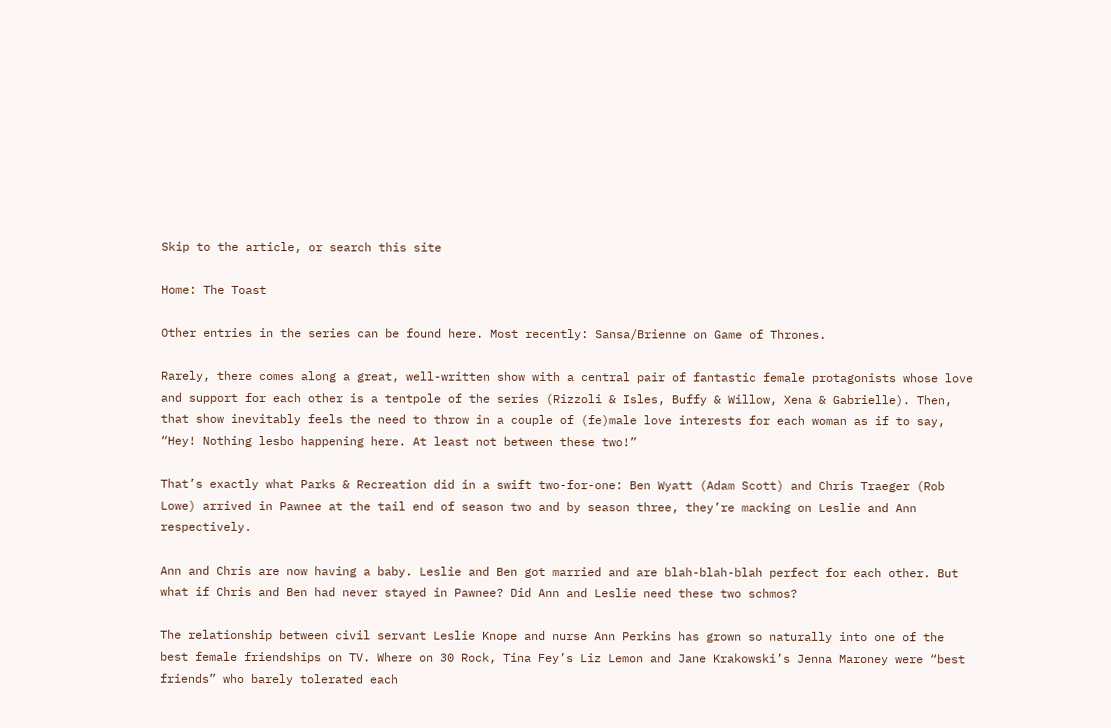Skip to the article, or search this site

Home: The Toast

Other entries in the series can be found here. Most recently: Sansa/Brienne on Game of Thrones.

Rarely, there comes along a great, well-written show with a central pair of fantastic female protagonists whose love and support for each other is a tentpole of the series (Rizzoli & Isles, Buffy & Willow, Xena & Gabrielle). Then, that show inevitably feels the need to throw in a couple of (fe)male love interests for each woman as if to say, “Hey! Nothing lesbo happening here. At least not between these two!”

That’s exactly what Parks & Recreation did in a swift two-for-one: Ben Wyatt (Adam Scott) and Chris Traeger (Rob Lowe) arrived in Pawnee at the tail end of season two and by season three, they’re macking on Leslie and Ann respectively.

Ann and Chris are now having a baby. Leslie and Ben got married and are blah-blah-blah perfect for each other. But what if Chris and Ben had never stayed in Pawnee? Did Ann and Leslie need these two schmos?

The relationship between civil servant Leslie Knope and nurse Ann Perkins has grown so naturally into one of the best female friendships on TV. Where on 30 Rock, Tina Fey’s Liz Lemon and Jane Krakowski’s Jenna Maroney were “best friends” who barely tolerated each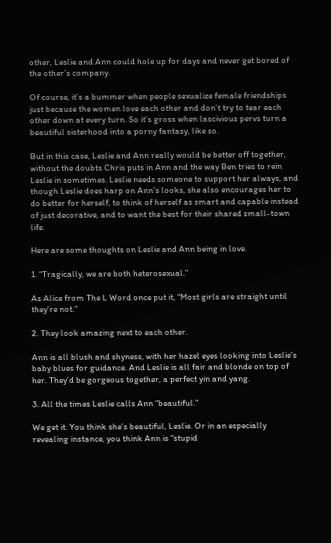other, Leslie and Ann could hole up for days and never get bored of the other’s company.

Of course, it’s a bummer when people sexualize female friendships just because the women love each other and don’t try to tear each other down at every turn. So it’s gross when lascivious pervs turn a beautiful sisterhood into a porny fantasy, like so.

But in this case, Leslie and Ann really would be better off together, without the doubts Chris puts in Ann and the way Ben tries to rein Leslie in sometimes. Leslie needs someone to support her always, and though Leslie does harp on Ann’s looks, she also encourages her to do better for herself, to think of herself as smart and capable instead of just decorative, and to want the best for their shared small-town life.

Here are some thoughts on Leslie and Ann being in love.

1. “Tragically, we are both heterosexual.”

As Alice from The L Word once put it, “Most girls are straight until they’re not.”

2. They look amazing next to each other.

Ann is all blush and shyness, with her hazel eyes looking into Leslie’s baby blues for guidance. And Leslie is all fair and blonde on top of her. They’d be gorgeous together, a perfect yin and yang.

3. All the times Leslie calls Ann “beautiful.”

We get it. You think she’s beautiful, Leslie. Or in an especially revealing instance, you think Ann is “stupid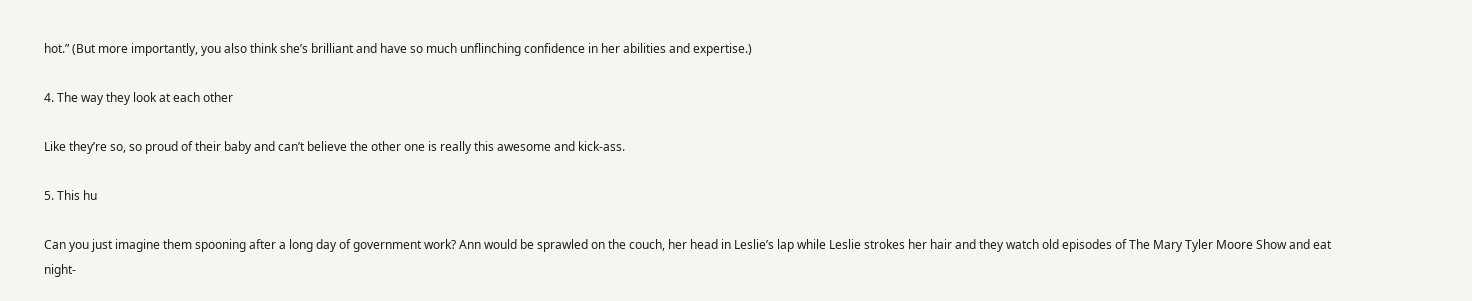hot.” (But more importantly, you also think she’s brilliant and have so much unflinching confidence in her abilities and expertise.)

4. The way they look at each other

Like they’re so, so proud of their baby and can’t believe the other one is really this awesome and kick-ass.

5. This hu

Can you just imagine them spooning after a long day of government work? Ann would be sprawled on the couch, her head in Leslie’s lap while Leslie strokes her hair and they watch old episodes of The Mary Tyler Moore Show and eat night-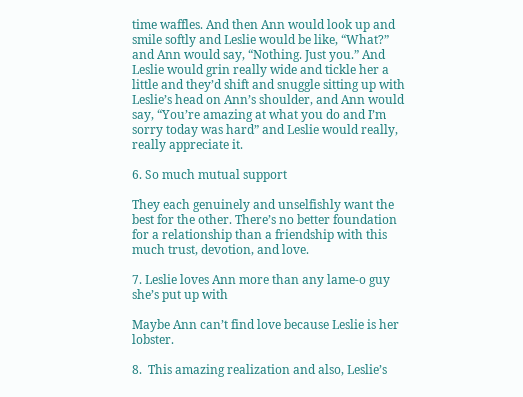time waffles. And then Ann would look up and smile softly and Leslie would be like, “What?” and Ann would say, “Nothing. Just you.” And Leslie would grin really wide and tickle her a little and they’d shift and snuggle sitting up with Leslie’s head on Ann’s shoulder, and Ann would say, “You’re amazing at what you do and I’m sorry today was hard” and Leslie would really, really appreciate it.

6. So much mutual support

They each genuinely and unselfishly want the best for the other. There’s no better foundation for a relationship than a friendship with this much trust, devotion, and love.

7. Leslie loves Ann more than any lame-o guy she’s put up with

Maybe Ann can’t find love because Leslie is her lobster.

8.  This amazing realization and also, Leslie’s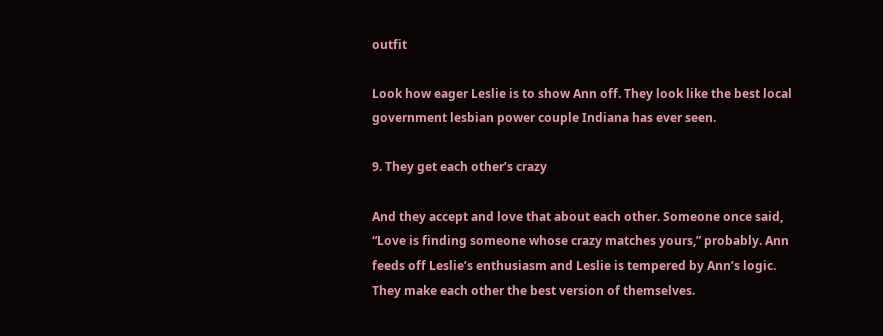outfit

Look how eager Leslie is to show Ann off. They look like the best local government lesbian power couple Indiana has ever seen.

9. They get each other’s crazy

And they accept and love that about each other. Someone once said, “Love is finding someone whose crazy matches yours,” probably. Ann feeds off Leslie’s enthusiasm and Leslie is tempered by Ann’s logic. They make each other the best version of themselves.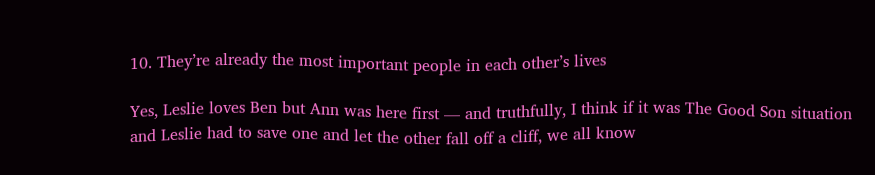10. They’re already the most important people in each other’s lives

Yes, Leslie loves Ben but Ann was here first — and truthfully, I think if it was The Good Son situation and Leslie had to save one and let the other fall off a cliff, we all know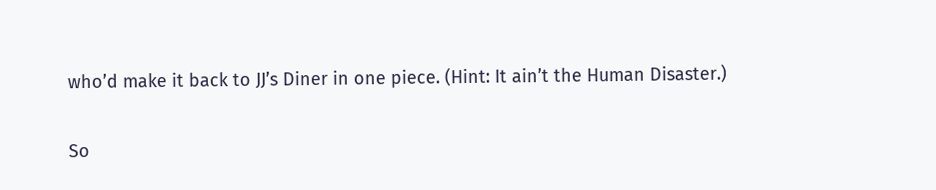who’d make it back to JJ’s Diner in one piece. (Hint: It ain’t the Human Disaster.)

So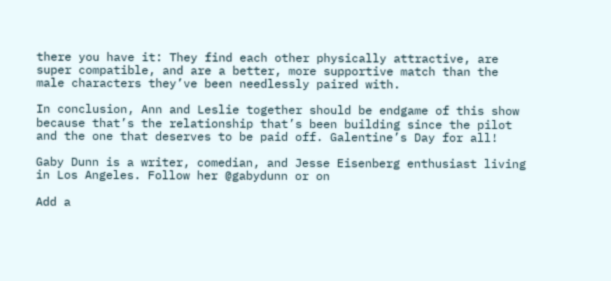there you have it: They find each other physically attractive, are super compatible, and are a better, more supportive match than the male characters they’ve been needlessly paired with.

In conclusion, Ann and Leslie together should be endgame of this show because that’s the relationship that’s been building since the pilot and the one that deserves to be paid off. Galentine’s Day for all!

Gaby Dunn is a writer, comedian, and Jesse Eisenberg enthusiast living in Los Angeles. Follow her @gabydunn or on

Add a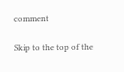comment

Skip to the top of the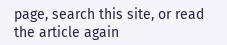page, search this site, or read the article again